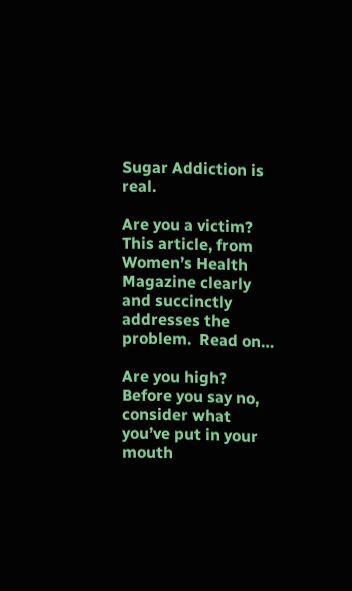Sugar Addiction is real.

Are you a victim?  This article, from Women’s Health Magazine clearly and succinctly addresses the problem.  Read on…

Are you high? Before you say no, consider what you’ve put in your mouth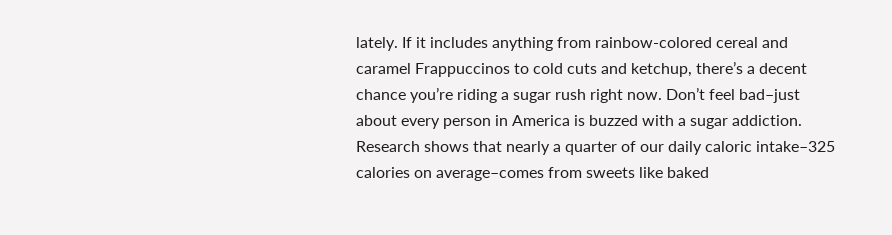lately. If it includes anything from rainbow-colored cereal and caramel Frappuccinos to cold cuts and ketchup, there’s a decent chance you’re riding a sugar rush right now. Don’t feel bad–just about every person in America is buzzed with a sugar addiction. Research shows that nearly a quarter of our daily caloric intake–325 calories on average–comes from sweets like baked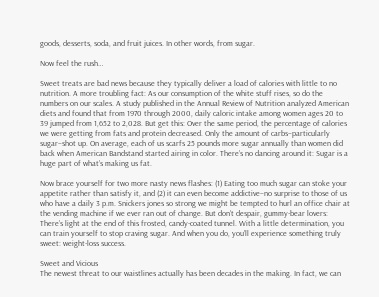goods, desserts, soda, and fruit juices. In other words, from sugar.

Now feel the rush…

Sweet treats are bad news because they typically deliver a load of calories with little to no nutrition. A more troubling fact: As our consumption of the white stuff rises, so do the numbers on our scales. A study published in the Annual Review of Nutrition analyzed American diets and found that from 1970 through 2000, daily caloric intake among women ages 20 to 39 jumped from 1,652 to 2,028. But get this: Over the same period, the percentage of calories we were getting from fats and protein decreased. Only the amount of carbs–particularly sugar–shot up. On average, each of us scarfs 25 pounds more sugar annually than women did back when American Bandstand started airing in color. There’s no dancing around it: Sugar is a huge part of what’s making us fat.

Now brace yourself for two more nasty news flashes: (1) Eating too much sugar can stoke your appetite rather than satisfy it, and (2) it can even become addictive–no surprise to those of us who have a daily 3 p.m. Snickers jones so strong we might be tempted to hurl an office chair at the vending machine if we ever ran out of change. But don’t despair, gummy-bear lovers: There’s light at the end of this frosted, candy-coated tunnel. With a little determination, you can train yourself to stop craving sugar. And when you do, you’ll experience something truly sweet: weight-loss success.

Sweet and Vicious
The newest threat to our waistlines actually has been decades in the making. In fact, we can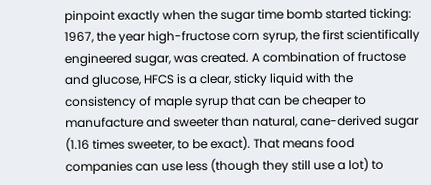pinpoint exactly when the sugar time bomb started ticking: 1967, the year high-fructose corn syrup, the first scientifically engineered sugar, was created. A combination of fructose and glucose, HFCS is a clear, sticky liquid with the consistency of maple syrup that can be cheaper to manufacture and sweeter than natural, cane-derived sugar (1.16 times sweeter, to be exact). That means food companies can use less (though they still use a lot) to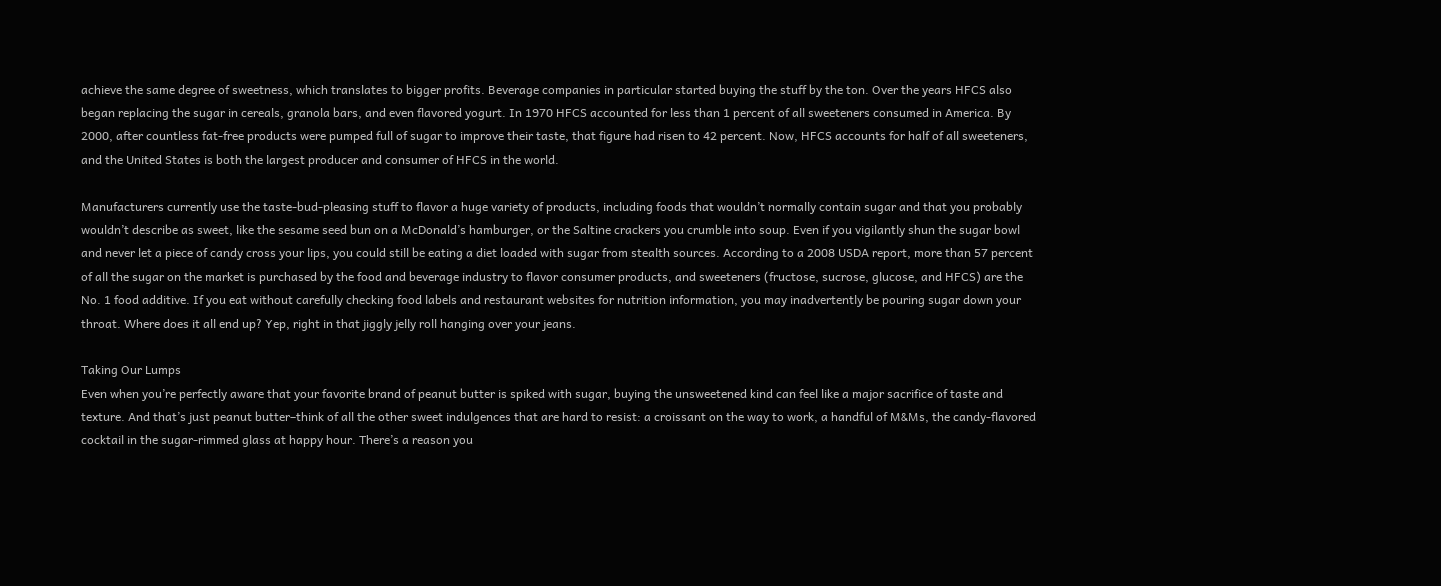achieve the same degree of sweetness, which translates to bigger profits. Beverage companies in particular started buying the stuff by the ton. Over the years HFCS also began replacing the sugar in cereals, granola bars, and even flavored yogurt. In 1970 HFCS accounted for less than 1 percent of all sweeteners consumed in America. By 2000, after countless fat-free products were pumped full of sugar to improve their taste, that figure had risen to 42 percent. Now, HFCS accounts for half of all sweeteners, and the United States is both the largest producer and consumer of HFCS in the world.

Manufacturers currently use the taste-bud-pleasing stuff to flavor a huge variety of products, including foods that wouldn’t normally contain sugar and that you probably wouldn’t describe as sweet, like the sesame seed bun on a McDonald’s hamburger, or the Saltine crackers you crumble into soup. Even if you vigilantly shun the sugar bowl and never let a piece of candy cross your lips, you could still be eating a diet loaded with sugar from stealth sources. According to a 2008 USDA report, more than 57 percent of all the sugar on the market is purchased by the food and beverage industry to flavor consumer products, and sweeteners (fructose, sucrose, glucose, and HFCS) are the No. 1 food additive. If you eat without carefully checking food labels and restaurant websites for nutrition information, you may inadvertently be pouring sugar down your throat. Where does it all end up? Yep, right in that jiggly jelly roll hanging over your jeans.

Taking Our Lumps
Even when you’re perfectly aware that your favorite brand of peanut butter is spiked with sugar, buying the unsweetened kind can feel like a major sacrifice of taste and texture. And that’s just peanut butter–think of all the other sweet indulgences that are hard to resist: a croissant on the way to work, a handful of M&Ms, the candy-flavored cocktail in the sugar-rimmed glass at happy hour. There’s a reason you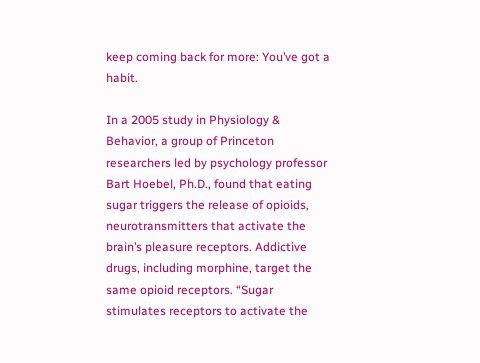keep coming back for more: You’ve got a habit.

In a 2005 study in Physiology & Behavior, a group of Princeton researchers led by psychology professor Bart Hoebel, Ph.D., found that eating sugar triggers the release of opioids, neurotransmitters that activate the brain’s pleasure receptors. Addictive drugs, including morphine, target the same opioid receptors. “Sugar stimulates receptors to activate the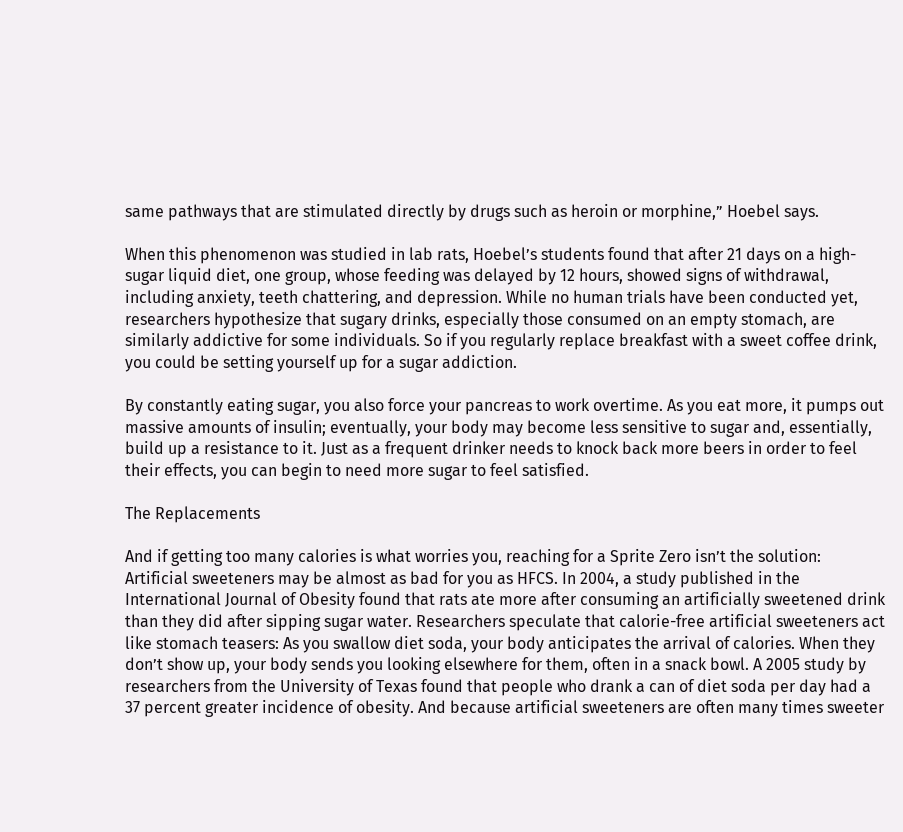same pathways that are stimulated directly by drugs such as heroin or morphine,” Hoebel says.

When this phenomenon was studied in lab rats, Hoebel’s students found that after 21 days on a high-sugar liquid diet, one group, whose feeding was delayed by 12 hours, showed signs of withdrawal, including anxiety, teeth chattering, and depression. While no human trials have been conducted yet, researchers hypothesize that sugary drinks, especially those consumed on an empty stomach, are similarly addictive for some individuals. So if you regularly replace breakfast with a sweet coffee drink, you could be setting yourself up for a sugar addiction.

By constantly eating sugar, you also force your pancreas to work overtime. As you eat more, it pumps out massive amounts of insulin; eventually, your body may become less sensitive to sugar and, essentially, build up a resistance to it. Just as a frequent drinker needs to knock back more beers in order to feel their effects, you can begin to need more sugar to feel satisfied.

The Replacements

And if getting too many calories is what worries you, reaching for a Sprite Zero isn’t the solution: Artificial sweeteners may be almost as bad for you as HFCS. In 2004, a study published in the International Journal of Obesity found that rats ate more after consuming an artificially sweetened drink than they did after sipping sugar water. Researchers speculate that calorie-free artificial sweeteners act like stomach teasers: As you swallow diet soda, your body anticipates the arrival of calories. When they don’t show up, your body sends you looking elsewhere for them, often in a snack bowl. A 2005 study by researchers from the University of Texas found that people who drank a can of diet soda per day had a 37 percent greater incidence of obesity. And because artificial sweeteners are often many times sweeter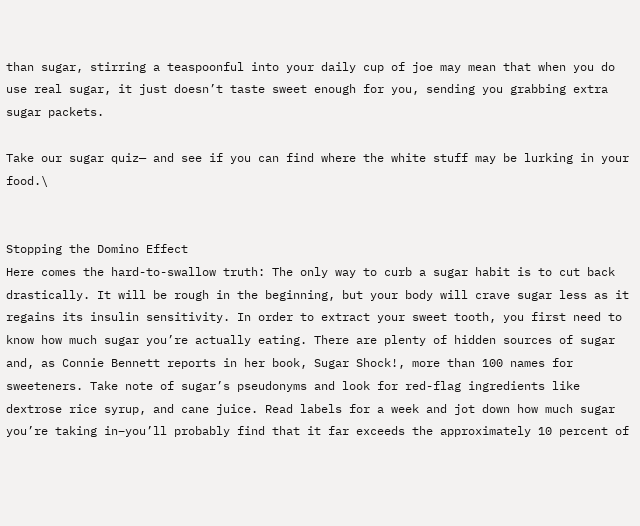than sugar, stirring a teaspoonful into your daily cup of joe may mean that when you do use real sugar, it just doesn’t taste sweet enough for you, sending you grabbing extra sugar packets.

Take our sugar quiz— and see if you can find where the white stuff may be lurking in your food.\


Stopping the Domino Effect
Here comes the hard-to-swallow truth: The only way to curb a sugar habit is to cut back drastically. It will be rough in the beginning, but your body will crave sugar less as it regains its insulin sensitivity. In order to extract your sweet tooth, you first need to know how much sugar you’re actually eating. There are plenty of hidden sources of sugar and, as Connie Bennett reports in her book, Sugar Shock!, more than 100 names for sweeteners. Take note of sugar’s pseudonyms and look for red-flag ingredients like dextrose rice syrup, and cane juice. Read labels for a week and jot down how much sugar you’re taking in–you’ll probably find that it far exceeds the approximately 10 percent of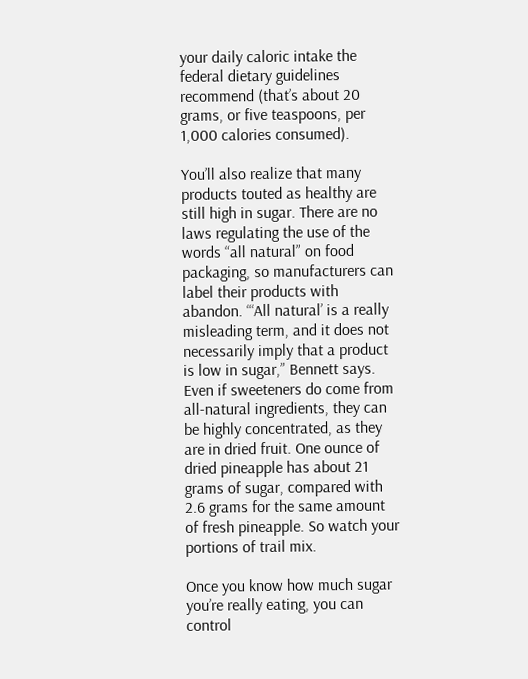your daily caloric intake the federal dietary guidelines recommend (that’s about 20 grams, or five teaspoons, per 1,000 calories consumed).

You’ll also realize that many products touted as healthy are still high in sugar. There are no laws regulating the use of the words “all natural” on food packaging, so manufacturers can label their products with abandon. “‘All natural’ is a really misleading term, and it does not necessarily imply that a product is low in sugar,” Bennett says. Even if sweeteners do come from all-natural ingredients, they can be highly concentrated, as they are in dried fruit. One ounce of dried pineapple has about 21 grams of sugar, compared with 2.6 grams for the same amount of fresh pineapple. So watch your portions of trail mix.

Once you know how much sugar you’re really eating, you can control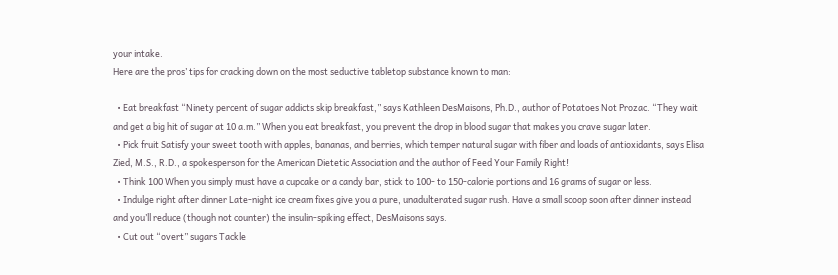your intake.
Here are the pros’ tips for cracking down on the most seductive tabletop substance known to man:

  • Eat breakfast “Ninety percent of sugar addicts skip breakfast,” says Kathleen DesMaisons, Ph.D., author of Potatoes Not Prozac. “They wait and get a big hit of sugar at 10 a.m.” When you eat breakfast, you prevent the drop in blood sugar that makes you crave sugar later.
  • Pick fruit Satisfy your sweet tooth with apples, bananas, and berries, which temper natural sugar with fiber and loads of antioxidants, says Elisa Zied, M.S., R.D., a spokesperson for the American Dietetic Association and the author of Feed Your Family Right!
  • Think 100 When you simply must have a cupcake or a candy bar, stick to 100- to 150-calorie portions and 16 grams of sugar or less.
  • Indulge right after dinner Late-night ice cream fixes give you a pure, unadulterated sugar rush. Have a small scoop soon after dinner instead and you’ll reduce (though not counter) the insulin-spiking effect, DesMaisons says.
  • Cut out “overt” sugars Tackle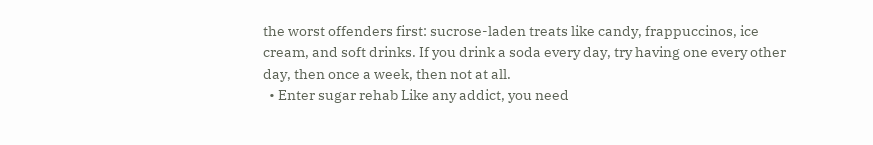the worst offenders first: sucrose-laden treats like candy, frappuccinos, ice cream, and soft drinks. If you drink a soda every day, try having one every other day, then once a week, then not at all.
  • Enter sugar rehab Like any addict, you need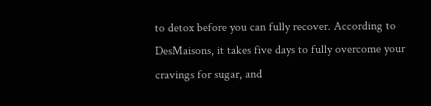to detox before you can fully recover. According to DesMaisons, it takes five days to fully overcome your cravings for sugar, and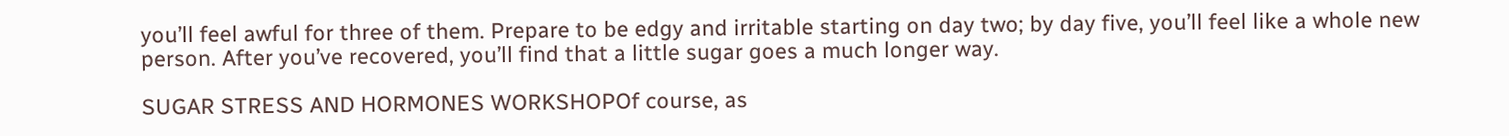you’ll feel awful for three of them. Prepare to be edgy and irritable starting on day two; by day five, you’ll feel like a whole new person. After you’ve recovered, you’ll find that a little sugar goes a much longer way.

SUGAR STRESS AND HORMONES WORKSHOPOf course, as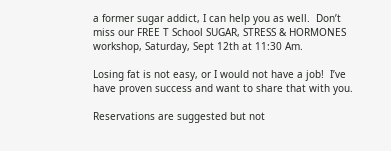a former sugar addict, I can help you as well.  Don’t miss our FREE T School SUGAR, STRESS & HORMONES workshop, Saturday, Sept 12th at 11:30 Am.

Losing fat is not easy, or I would not have a job!  I’ve have proven success and want to share that with you.

Reservations are suggested but not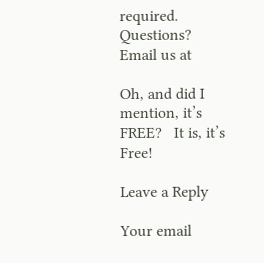required.  Questions?  Email us at

Oh, and did I mention, it’s FREE?   It is, it’s Free!

Leave a Reply

Your email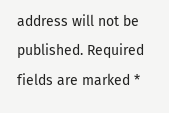address will not be published. Required fields are marked *